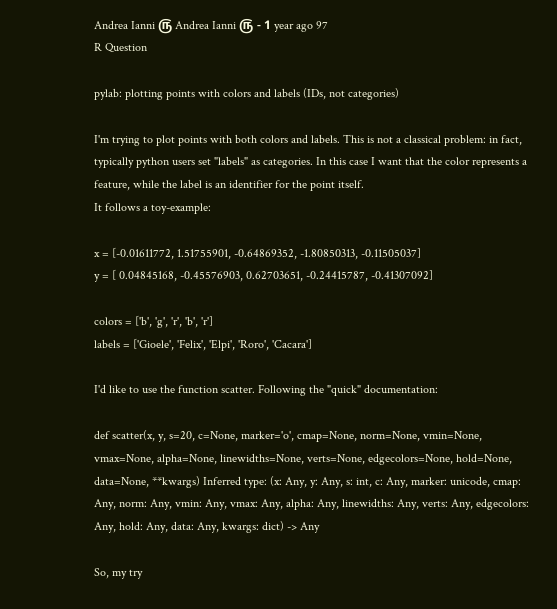Andrea Ianni ௫ Andrea Ianni ௫ - 1 year ago 97
R Question

pylab: plotting points with colors and labels (IDs, not categories)

I'm trying to plot points with both colors and labels. This is not a classical problem: in fact, typically python users set "labels" as categories. In this case I want that the color represents a feature, while the label is an identifier for the point itself.
It follows a toy-example:

x = [-0.01611772, 1.51755901, -0.64869352, -1.80850313, -0.11505037]
y = [ 0.04845168, -0.45576903, 0.62703651, -0.24415787, -0.41307092]

colors = ['b', 'g', 'r', 'b', 'r']
labels = ['Gioele', 'Felix', 'Elpi', 'Roro', 'Cacara']

I'd like to use the function scatter. Following the "quick" documentation:

def scatter(x, y, s=20, c=None, marker='o', cmap=None, norm=None, vmin=None, vmax=None, alpha=None, linewidths=None, verts=None, edgecolors=None, hold=None, data=None, **kwargs) Inferred type: (x: Any, y: Any, s: int, c: Any, marker: unicode, cmap: Any, norm: Any, vmin: Any, vmax: Any, alpha: Any, linewidths: Any, verts: Any, edgecolors: Any, hold: Any, data: Any, kwargs: dict) -> Any

So, my try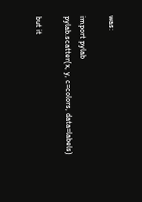was:

import pylab
pylab.scatter(x, y, c=colors, data=labels)

but it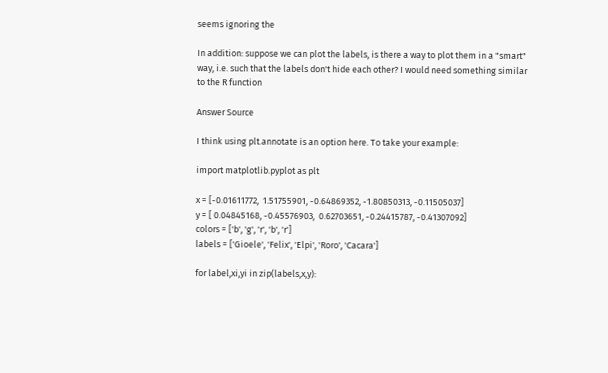seems ignoring the

In addition: suppose we can plot the labels, is there a way to plot them in a "smart" way, i.e. such that the labels don't hide each other? I would need something similar to the R function

Answer Source

I think using plt.annotate is an option here. To take your example:

import matplotlib.pyplot as plt

x = [-0.01611772,  1.51755901, -0.64869352, -1.80850313, -0.11505037]
y = [ 0.04845168, -0.45576903,  0.62703651, -0.24415787, -0.41307092]
colors = ['b', 'g', 'r', 'b', 'r']
labels = ['Gioele', 'Felix', 'Elpi', 'Roro', 'Cacara']

for label,xi,yi in zip(labels,x,y):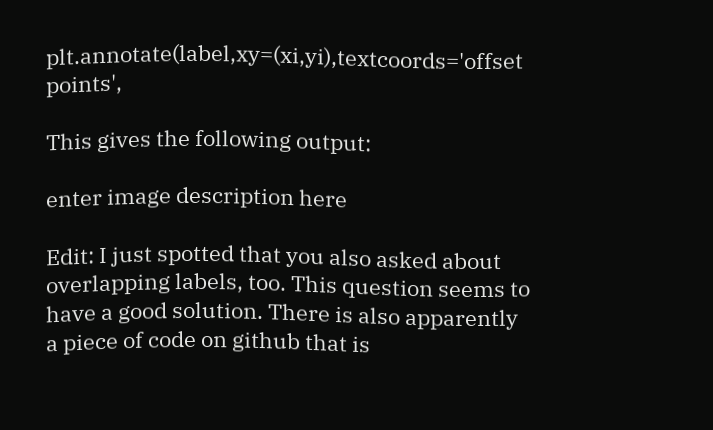plt.annotate(label,xy=(xi,yi),textcoords='offset points',

This gives the following output:

enter image description here

Edit: I just spotted that you also asked about overlapping labels, too. This question seems to have a good solution. There is also apparently a piece of code on github that is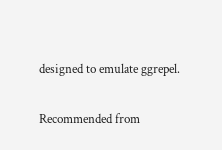designed to emulate ggrepel.

Recommended from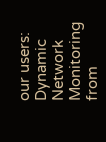our users: Dynamic Network Monitoring from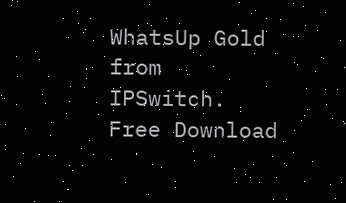WhatsUp Gold from IPSwitch. Free Download